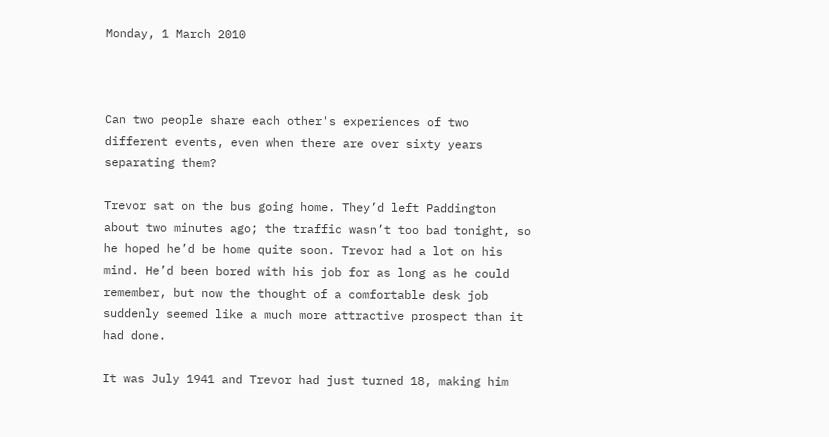Monday, 1 March 2010



Can two people share each other's experiences of two different events, even when there are over sixty years separating them?

Trevor sat on the bus going home. They’d left Paddington about two minutes ago; the traffic wasn’t too bad tonight, so he hoped he’d be home quite soon. Trevor had a lot on his mind. He’d been bored with his job for as long as he could remember, but now the thought of a comfortable desk job suddenly seemed like a much more attractive prospect than it had done.

It was July 1941 and Trevor had just turned 18, making him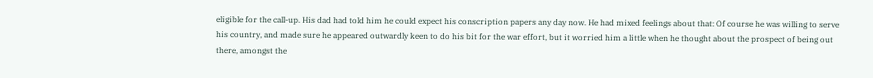eligible for the call-up. His dad had told him he could expect his conscription papers any day now. He had mixed feelings about that: Of course he was willing to serve his country, and made sure he appeared outwardly keen to do his bit for the war effort, but it worried him a little when he thought about the prospect of being out there, amongst the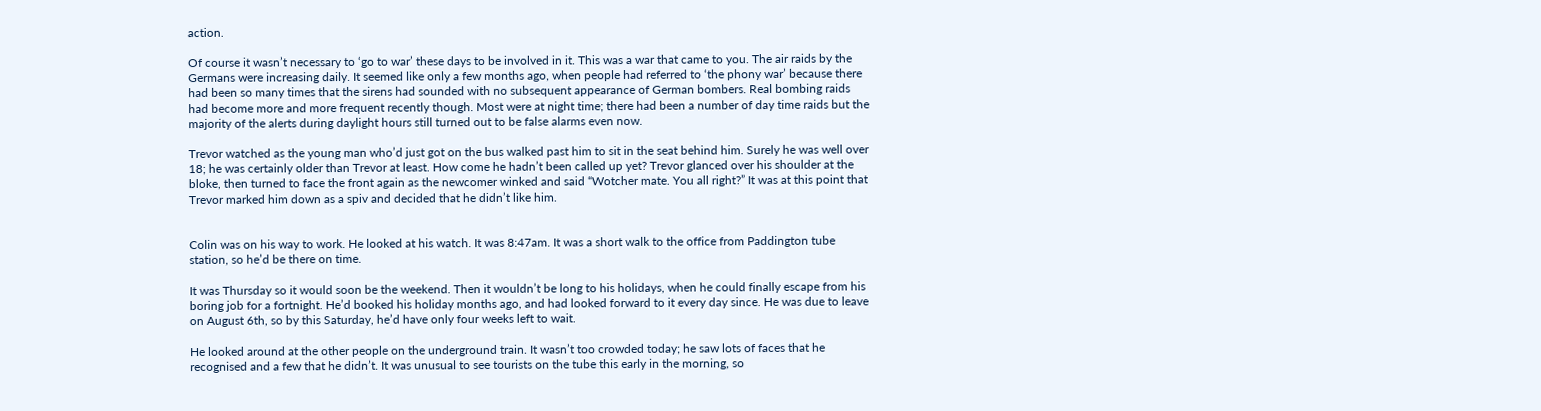action.

Of course it wasn’t necessary to ‘go to war’ these days to be involved in it. This was a war that came to you. The air raids by the Germans were increasing daily. It seemed like only a few months ago, when people had referred to ‘the phony war’ because there had been so many times that the sirens had sounded with no subsequent appearance of German bombers. Real bombing raids had become more and more frequent recently though. Most were at night time; there had been a number of day time raids but the majority of the alerts during daylight hours still turned out to be false alarms even now.

Trevor watched as the young man who’d just got on the bus walked past him to sit in the seat behind him. Surely he was well over 18; he was certainly older than Trevor at least. How come he hadn’t been called up yet? Trevor glanced over his shoulder at the bloke, then turned to face the front again as the newcomer winked and said “Wotcher mate. You all right?” It was at this point that Trevor marked him down as a spiv and decided that he didn’t like him.


Colin was on his way to work. He looked at his watch. It was 8:47am. It was a short walk to the office from Paddington tube station, so he’d be there on time.

It was Thursday so it would soon be the weekend. Then it wouldn’t be long to his holidays, when he could finally escape from his boring job for a fortnight. He’d booked his holiday months ago, and had looked forward to it every day since. He was due to leave on August 6th, so by this Saturday, he’d have only four weeks left to wait.

He looked around at the other people on the underground train. It wasn’t too crowded today; he saw lots of faces that he recognised and a few that he didn’t. It was unusual to see tourists on the tube this early in the morning, so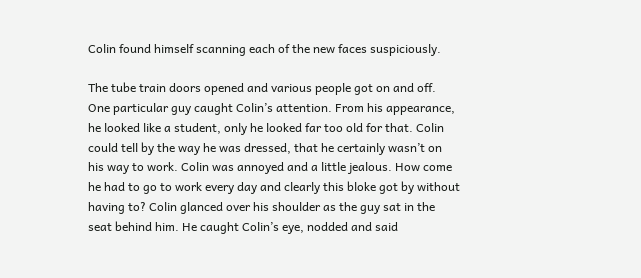Colin found himself scanning each of the new faces suspiciously.

The tube train doors opened and various people got on and off. One particular guy caught Colin’s attention. From his appearance, he looked like a student, only he looked far too old for that. Colin could tell by the way he was dressed, that he certainly wasn’t on his way to work. Colin was annoyed and a little jealous. How come he had to go to work every day and clearly this bloke got by without having to? Colin glanced over his shoulder as the guy sat in the seat behind him. He caught Colin’s eye, nodded and said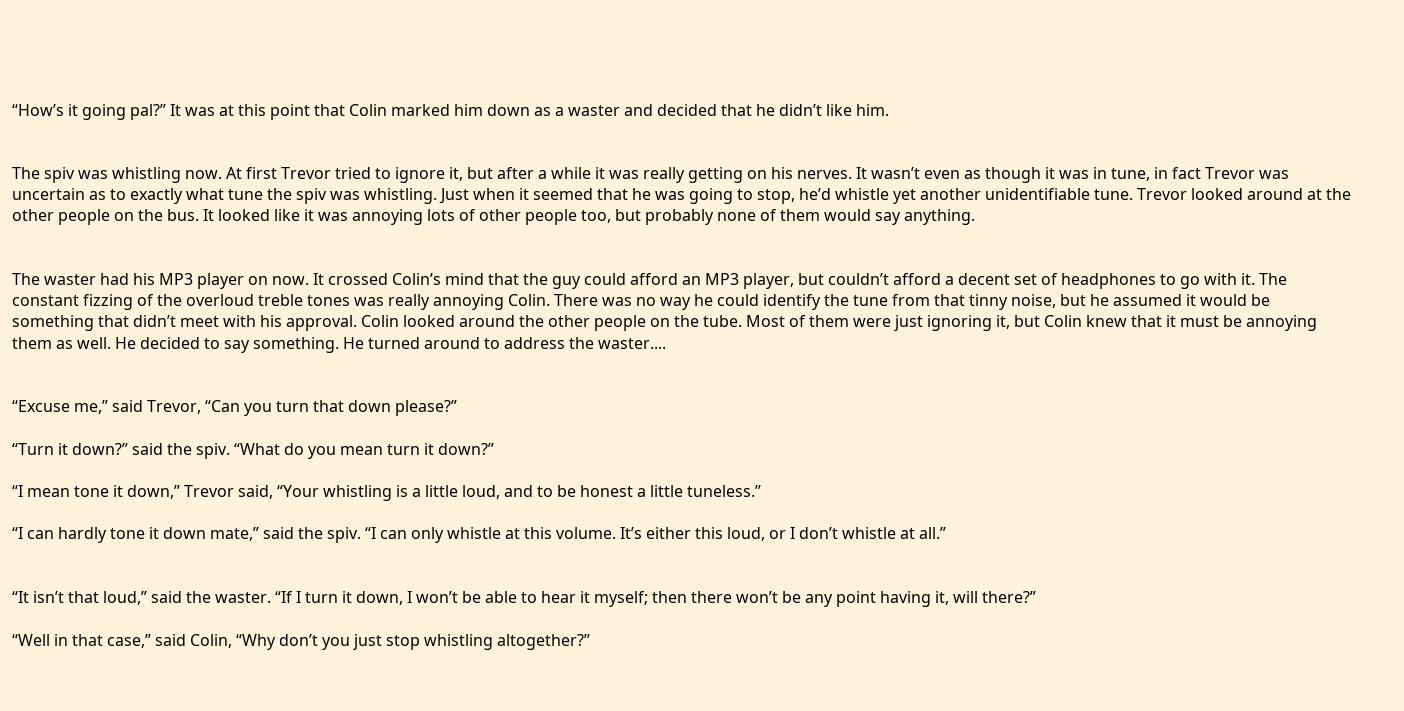“How’s it going pal?” It was at this point that Colin marked him down as a waster and decided that he didn’t like him.


The spiv was whistling now. At first Trevor tried to ignore it, but after a while it was really getting on his nerves. It wasn’t even as though it was in tune, in fact Trevor was uncertain as to exactly what tune the spiv was whistling. Just when it seemed that he was going to stop, he’d whistle yet another unidentifiable tune. Trevor looked around at the other people on the bus. It looked like it was annoying lots of other people too, but probably none of them would say anything.


The waster had his MP3 player on now. It crossed Colin’s mind that the guy could afford an MP3 player, but couldn’t afford a decent set of headphones to go with it. The constant fizzing of the overloud treble tones was really annoying Colin. There was no way he could identify the tune from that tinny noise, but he assumed it would be something that didn’t meet with his approval. Colin looked around the other people on the tube. Most of them were just ignoring it, but Colin knew that it must be annoying them as well. He decided to say something. He turned around to address the waster....


“Excuse me,” said Trevor, “Can you turn that down please?”

“Turn it down?” said the spiv. “What do you mean turn it down?”

“I mean tone it down,” Trevor said, “Your whistling is a little loud, and to be honest a little tuneless.”

“I can hardly tone it down mate,” said the spiv. “I can only whistle at this volume. It’s either this loud, or I don’t whistle at all.”


“It isn’t that loud,” said the waster. “If I turn it down, I won’t be able to hear it myself; then there won’t be any point having it, will there?”

“Well in that case,” said Colin, “Why don’t you just stop whistling altogether?”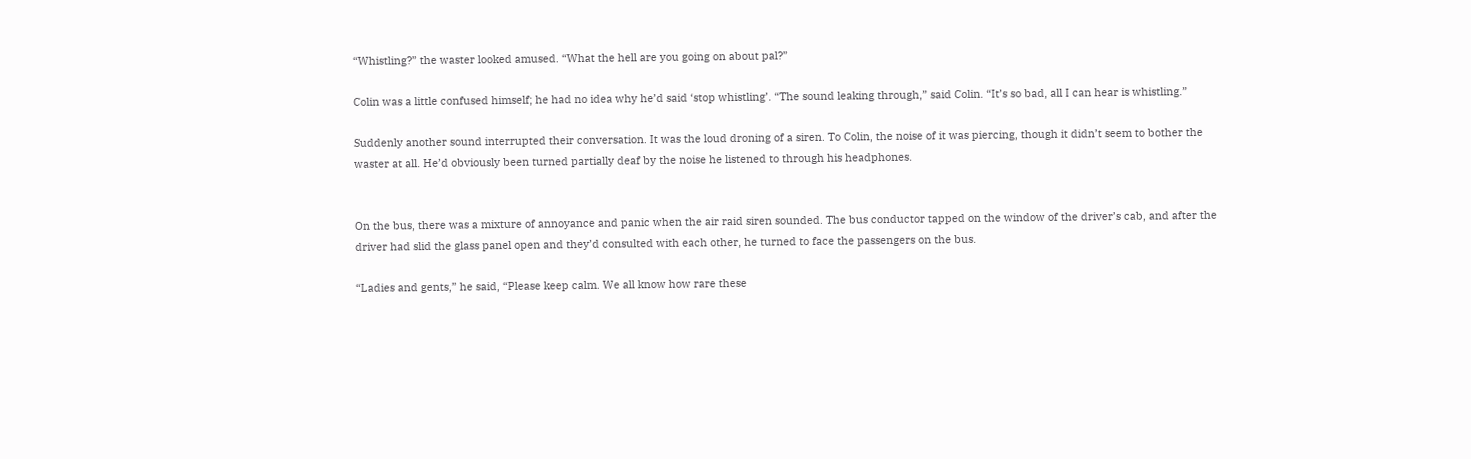“Whistling?” the waster looked amused. “What the hell are you going on about pal?”

Colin was a little confused himself; he had no idea why he’d said ‘stop whistling’. “The sound leaking through,” said Colin. “It’s so bad, all I can hear is whistling.”

Suddenly another sound interrupted their conversation. It was the loud droning of a siren. To Colin, the noise of it was piercing, though it didn’t seem to bother the waster at all. He’d obviously been turned partially deaf by the noise he listened to through his headphones.


On the bus, there was a mixture of annoyance and panic when the air raid siren sounded. The bus conductor tapped on the window of the driver’s cab, and after the driver had slid the glass panel open and they’d consulted with each other, he turned to face the passengers on the bus.

“Ladies and gents,” he said, “Please keep calm. We all know how rare these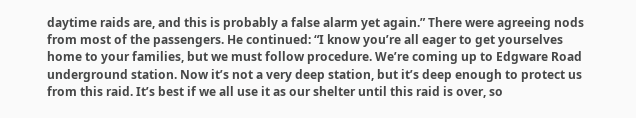daytime raids are, and this is probably a false alarm yet again.” There were agreeing nods from most of the passengers. He continued: “I know you’re all eager to get yourselves home to your families, but we must follow procedure. We’re coming up to Edgware Road underground station. Now it’s not a very deep station, but it’s deep enough to protect us from this raid. It’s best if we all use it as our shelter until this raid is over, so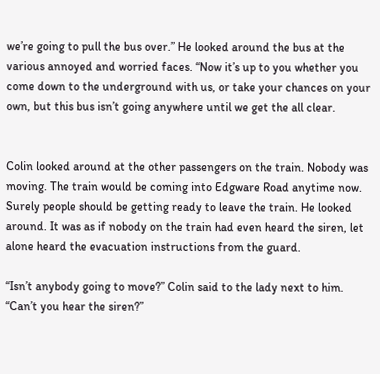we’re going to pull the bus over.” He looked around the bus at the various annoyed and worried faces. “Now it’s up to you whether you come down to the underground with us, or take your chances on your own, but this bus isn’t going anywhere until we get the all clear.


Colin looked around at the other passengers on the train. Nobody was moving. The train would be coming into Edgware Road anytime now. Surely people should be getting ready to leave the train. He looked around. It was as if nobody on the train had even heard the siren, let alone heard the evacuation instructions from the guard.

“Isn’t anybody going to move?” Colin said to the lady next to him. “Can’t you hear the siren?”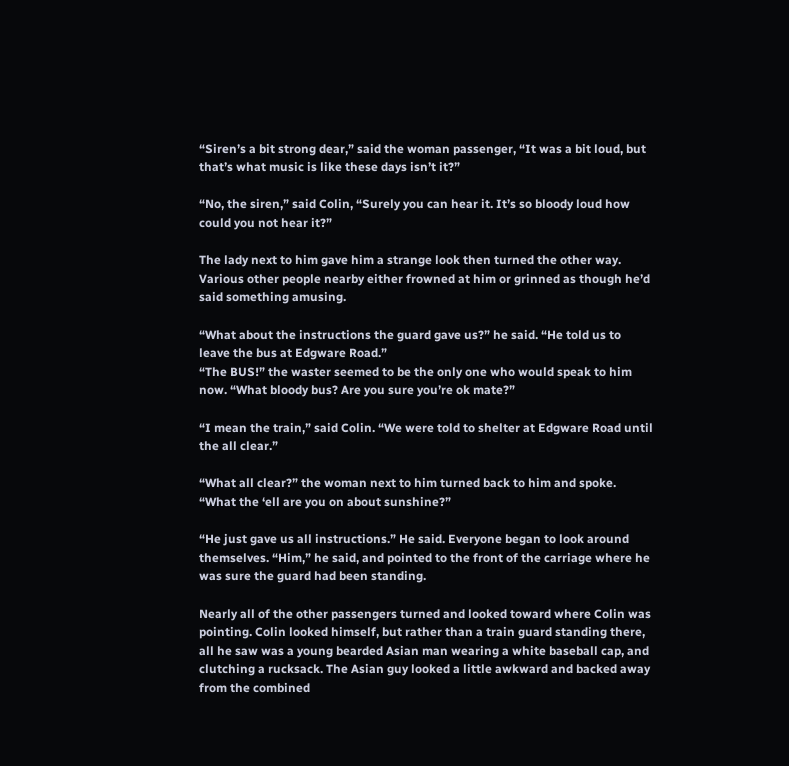“Siren’s a bit strong dear,” said the woman passenger, “It was a bit loud, but that’s what music is like these days isn’t it?”

“No, the siren,” said Colin, “Surely you can hear it. It’s so bloody loud how could you not hear it?”

The lady next to him gave him a strange look then turned the other way. Various other people nearby either frowned at him or grinned as though he’d said something amusing.

“What about the instructions the guard gave us?” he said. “He told us to leave the bus at Edgware Road.”
“The BUS!” the waster seemed to be the only one who would speak to him now. “What bloody bus? Are you sure you’re ok mate?”

“I mean the train,” said Colin. “We were told to shelter at Edgware Road until the all clear.”

“What all clear?” the woman next to him turned back to him and spoke. “What the ‘ell are you on about sunshine?”

“He just gave us all instructions.” He said. Everyone began to look around themselves. “Him,” he said, and pointed to the front of the carriage where he was sure the guard had been standing.

Nearly all of the other passengers turned and looked toward where Colin was pointing. Colin looked himself, but rather than a train guard standing there, all he saw was a young bearded Asian man wearing a white baseball cap, and clutching a rucksack. The Asian guy looked a little awkward and backed away from the combined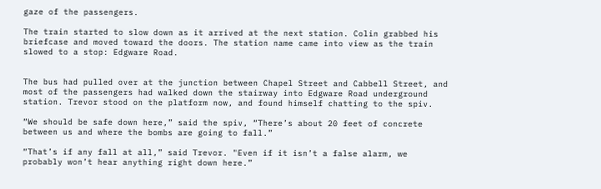gaze of the passengers.

The train started to slow down as it arrived at the next station. Colin grabbed his briefcase and moved toward the doors. The station name came into view as the train slowed to a stop: Edgware Road.


The bus had pulled over at the junction between Chapel Street and Cabbell Street, and most of the passengers had walked down the stairway into Edgware Road underground station. Trevor stood on the platform now, and found himself chatting to the spiv.

“We should be safe down here,” said the spiv, “There’s about 20 feet of concrete between us and where the bombs are going to fall.”

“That’s if any fall at all,” said Trevor. "Even if it isn’t a false alarm, we probably won’t hear anything right down here.”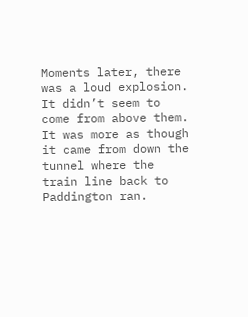Moments later, there was a loud explosion. It didn’t seem to come from above them. It was more as though it came from down the tunnel where the train line back to Paddington ran.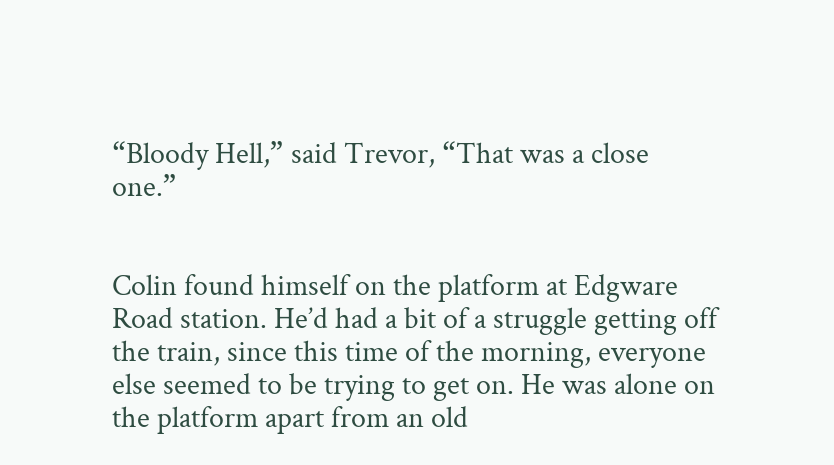“Bloody Hell,” said Trevor, “That was a close one.”


Colin found himself on the platform at Edgware Road station. He’d had a bit of a struggle getting off the train, since this time of the morning, everyone else seemed to be trying to get on. He was alone on the platform apart from an old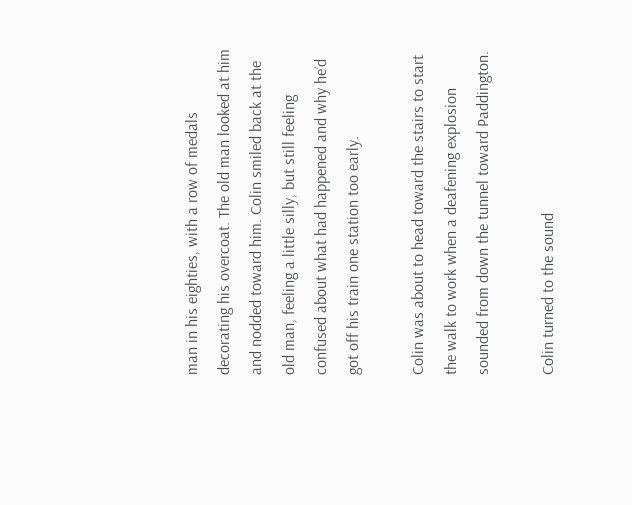man in his eighties, with a row of medals decorating his overcoat. The old man looked at him and nodded toward him. Colin smiled back at the old man, feeling a little silly, but still feeling confused about what had happened and why he’d got off his train one station too early.

Colin was about to head toward the stairs to start the walk to work when a deafening explosion sounded from down the tunnel toward Paddington.

Colin turned to the sound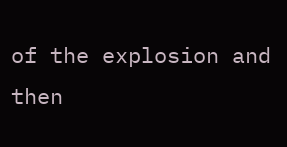of the explosion and then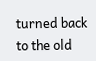turned back to the old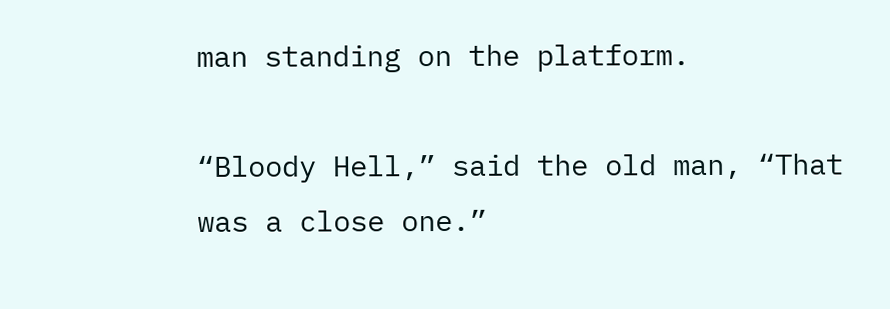man standing on the platform.

“Bloody Hell,” said the old man, “That was a close one.”